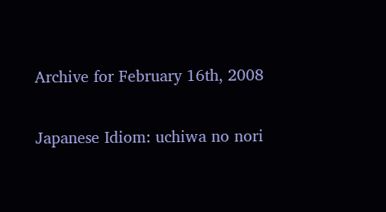Archive for February 16th, 2008

Japanese Idiom: uchiwa no nori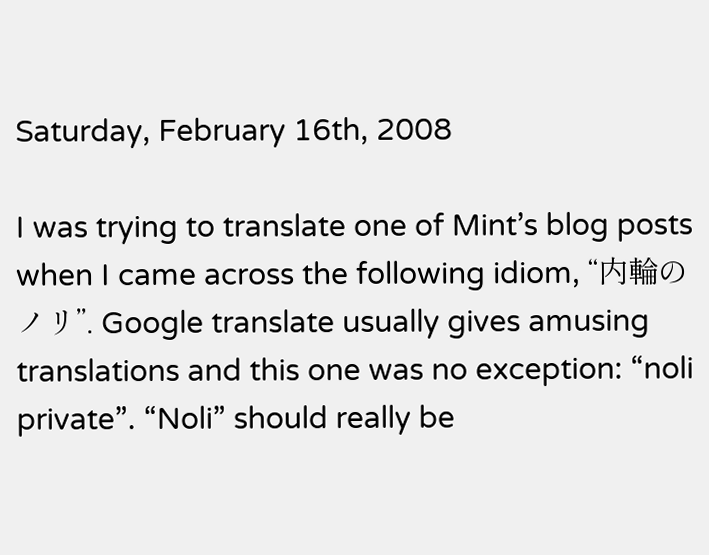Saturday, February 16th, 2008

I was trying to translate one of Mint’s blog posts when I came across the following idiom, “内輪のノリ”. Google translate usually gives amusing translations and this one was no exception: “noli private”. “Noli” should really be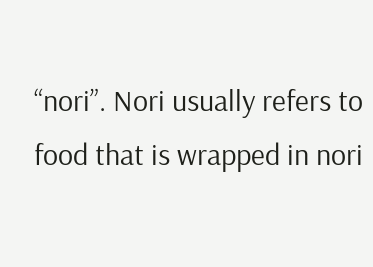“nori”. Nori usually refers to food that is wrapped in nori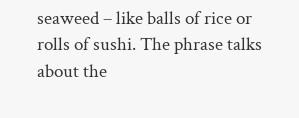seaweed – like balls of rice or rolls of sushi. The phrase talks about the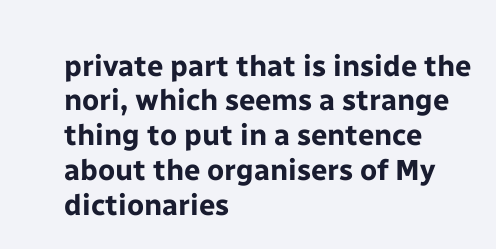private part that is inside the nori, which seems a strange thing to put in a sentence about the organisers of My dictionaries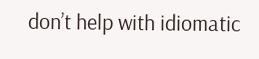don’t help with idiomatic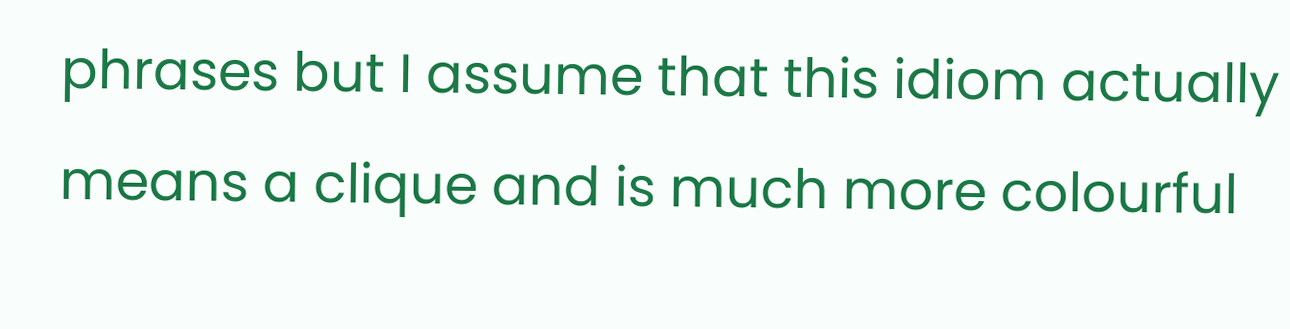phrases but I assume that this idiom actually means a clique and is much more colourful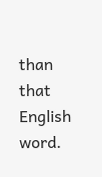than that English word.